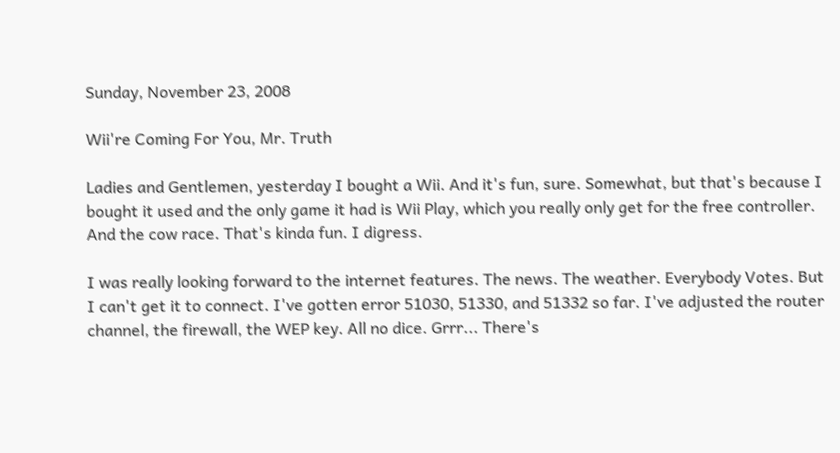Sunday, November 23, 2008

Wii're Coming For You, Mr. Truth

Ladies and Gentlemen, yesterday I bought a Wii. And it's fun, sure. Somewhat, but that's because I bought it used and the only game it had is Wii Play, which you really only get for the free controller. And the cow race. That's kinda fun. I digress.

I was really looking forward to the internet features. The news. The weather. Everybody Votes. But I can't get it to connect. I've gotten error 51030, 51330, and 51332 so far. I've adjusted the router channel, the firewall, the WEP key. All no dice. Grrr... There's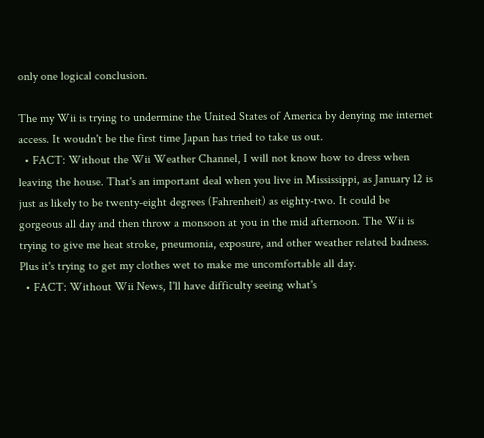only one logical conclusion.

The my Wii is trying to undermine the United States of America by denying me internet access. It woudn't be the first time Japan has tried to take us out.
  • FACT: Without the Wii Weather Channel, I will not know how to dress when leaving the house. That's an important deal when you live in Mississippi, as January 12 is just as likely to be twenty-eight degrees (Fahrenheit) as eighty-two. It could be gorgeous all day and then throw a monsoon at you in the mid afternoon. The Wii is trying to give me heat stroke, pneumonia, exposure, and other weather related badness. Plus it's trying to get my clothes wet to make me uncomfortable all day.
  • FACT: Without Wii News, I'll have difficulty seeing what's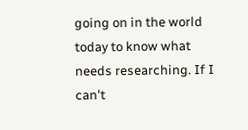going on in the world today to know what needs researching. If I can't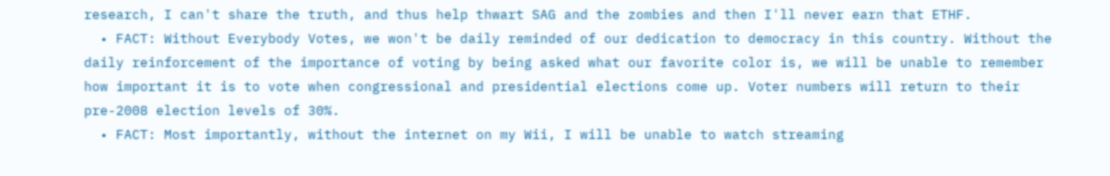research, I can't share the truth, and thus help thwart SAG and the zombies and then I'll never earn that ETHF.
  • FACT: Without Everybody Votes, we won't be daily reminded of our dedication to democracy in this country. Without the daily reinforcement of the importance of voting by being asked what our favorite color is, we will be unable to remember how important it is to vote when congressional and presidential elections come up. Voter numbers will return to their pre-2008 election levels of 30%.
  • FACT: Most importantly, without the internet on my Wii, I will be unable to watch streaming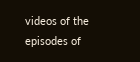videos of the episodes of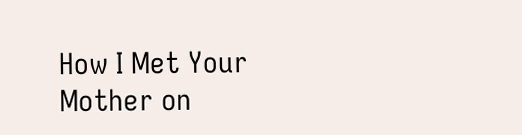How I Met Your Mother on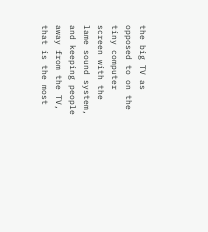the big TV as opposed to on the tiny computer screen with the lame sound system, and keeping people away from the TV, that is the most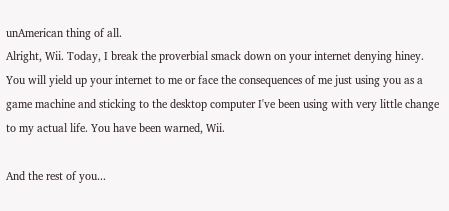unAmerican thing of all.
Alright, Wii. Today, I break the proverbial smack down on your internet denying hiney. You will yield up your internet to me or face the consequences of me just using you as a game machine and sticking to the desktop computer I've been using with very little change to my actual life. You have been warned, Wii.

And the rest of you...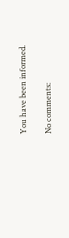You have been informed.

No comments: